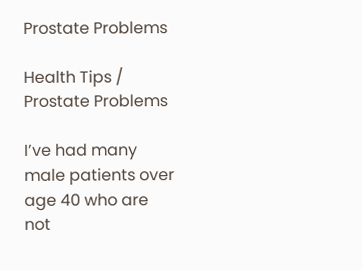Prostate Problems

Health Tips / Prostate Problems

I’ve had many male patients over age 40 who are not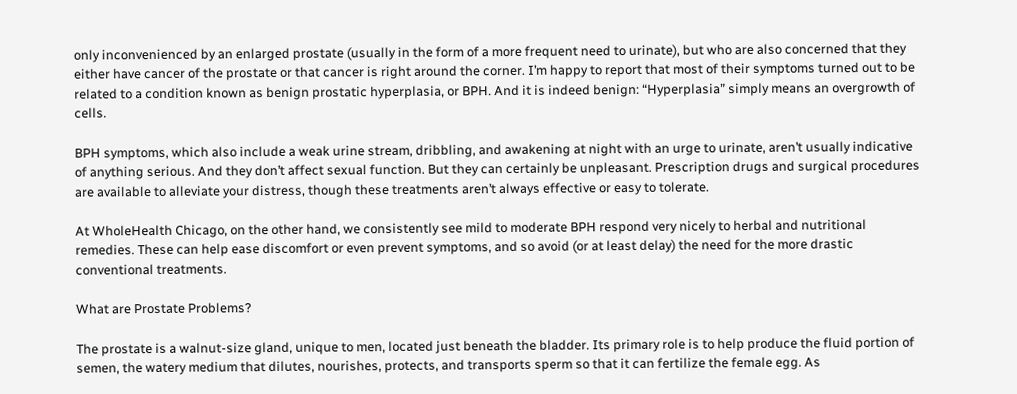only inconvenienced by an enlarged prostate (usually in the form of a more frequent need to urinate), but who are also concerned that they either have cancer of the prostate or that cancer is right around the corner. I’m happy to report that most of their symptoms turned out to be related to a condition known as benign prostatic hyperplasia, or BPH. And it is indeed benign: “Hyperplasia” simply means an overgrowth of cells.

BPH symptoms, which also include a weak urine stream, dribbling, and awakening at night with an urge to urinate, aren’t usually indicative of anything serious. And they don’t affect sexual function. But they can certainly be unpleasant. Prescription drugs and surgical procedures are available to alleviate your distress, though these treatments aren’t always effective or easy to tolerate.

At WholeHealth Chicago, on the other hand, we consistently see mild to moderate BPH respond very nicely to herbal and nutritional remedies. These can help ease discomfort or even prevent symptoms, and so avoid (or at least delay) the need for the more drastic conventional treatments.

What are Prostate Problems?

The prostate is a walnut-size gland, unique to men, located just beneath the bladder. Its primary role is to help produce the fluid portion of semen, the watery medium that dilutes, nourishes, protects, and transports sperm so that it can fertilize the female egg. As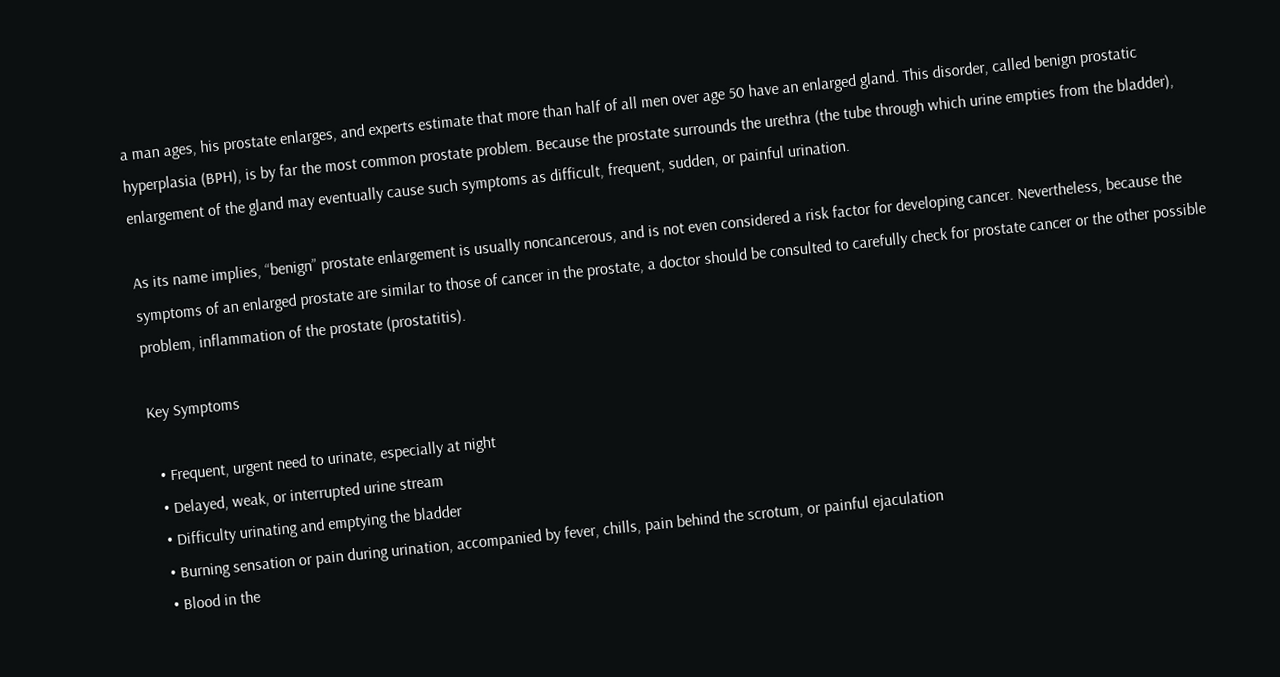a man ages, his prostate enlarges, and experts estimate that more than half of all men over age 50 have an enlarged gland. This disorder, called benign prostatic hyperplasia (BPH), is by far the most common prostate problem. Because the prostate surrounds the urethra (the tube through which urine empties from the bladder), enlargement of the gland may eventually cause such symptoms as difficult, frequent, sudden, or painful urination.

As its name implies, “benign” prostate enlargement is usually noncancerous, and is not even considered a risk factor for developing cancer. Nevertheless, because the symptoms of an enlarged prostate are similar to those of cancer in the prostate, a doctor should be consulted to carefully check for prostate cancer or the other possible problem, inflammation of the prostate (prostatitis).

Key Symptoms

  • Frequent, urgent need to urinate, especially at night
  • Delayed, weak, or interrupted urine stream
  • Difficulty urinating and emptying the bladder
  • Burning sensation or pain during urination, accompanied by fever, chills, pain behind the scrotum, or painful ejaculation
  • Blood in the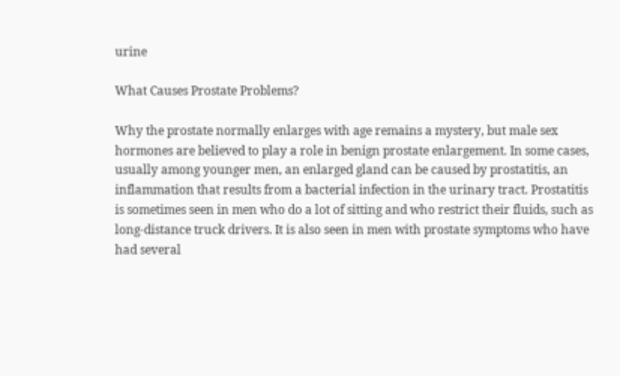urine

What Causes Prostate Problems?

Why the prostate normally enlarges with age remains a mystery, but male sex hormones are believed to play a role in benign prostate enlargement. In some cases, usually among younger men, an enlarged gland can be caused by prostatitis, an inflammation that results from a bacterial infection in the urinary tract. Prostatitis is sometimes seen in men who do a lot of sitting and who restrict their fluids, such as long-distance truck drivers. It is also seen in men with prostate symptoms who have had several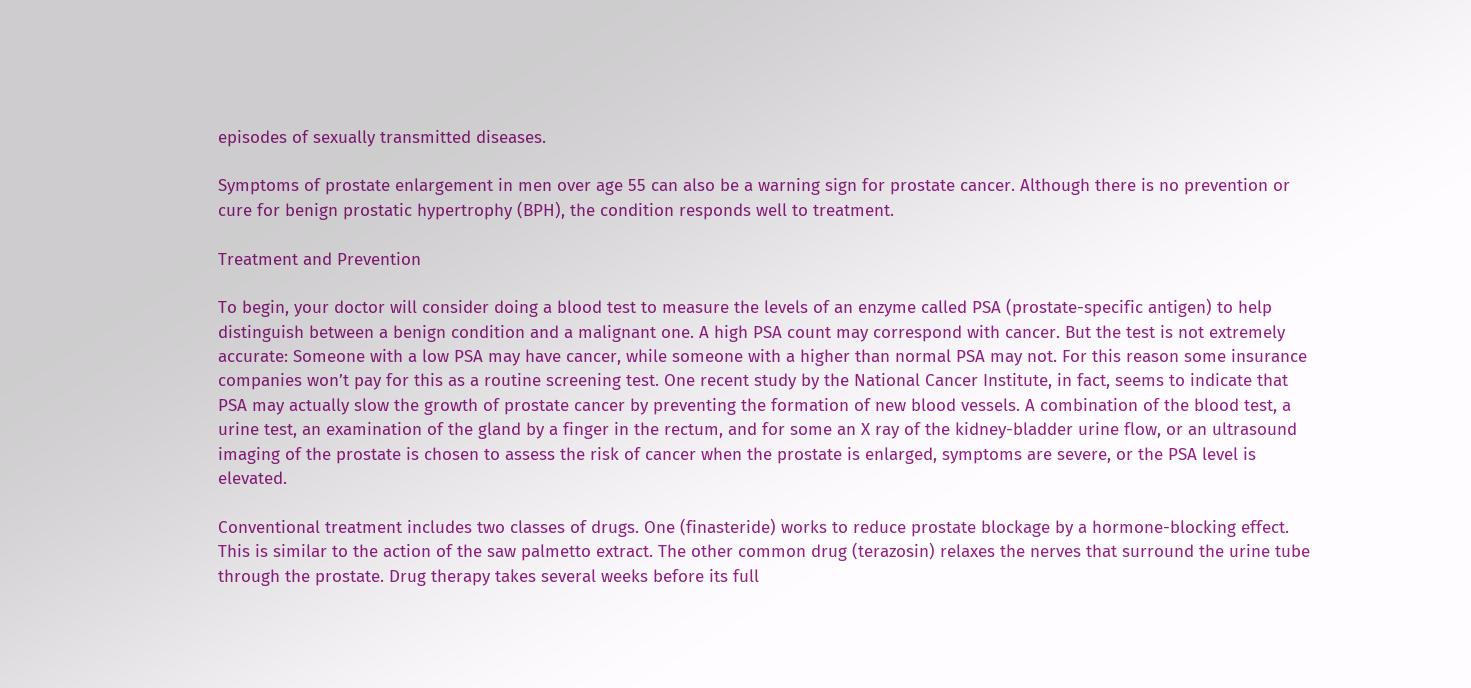episodes of sexually transmitted diseases.

Symptoms of prostate enlargement in men over age 55 can also be a warning sign for prostate cancer. Although there is no prevention or cure for benign prostatic hypertrophy (BPH), the condition responds well to treatment.

Treatment and Prevention

To begin, your doctor will consider doing a blood test to measure the levels of an enzyme called PSA (prostate-specific antigen) to help distinguish between a benign condition and a malignant one. A high PSA count may correspond with cancer. But the test is not extremely accurate: Someone with a low PSA may have cancer, while someone with a higher than normal PSA may not. For this reason some insurance companies won’t pay for this as a routine screening test. One recent study by the National Cancer Institute, in fact, seems to indicate that PSA may actually slow the growth of prostate cancer by preventing the formation of new blood vessels. A combination of the blood test, a urine test, an examination of the gland by a finger in the rectum, and for some an X ray of the kidney-bladder urine flow, or an ultrasound imaging of the prostate is chosen to assess the risk of cancer when the prostate is enlarged, symptoms are severe, or the PSA level is elevated.

Conventional treatment includes two classes of drugs. One (finasteride) works to reduce prostate blockage by a hormone-blocking effect. This is similar to the action of the saw palmetto extract. The other common drug (terazosin) relaxes the nerves that surround the urine tube through the prostate. Drug therapy takes several weeks before its full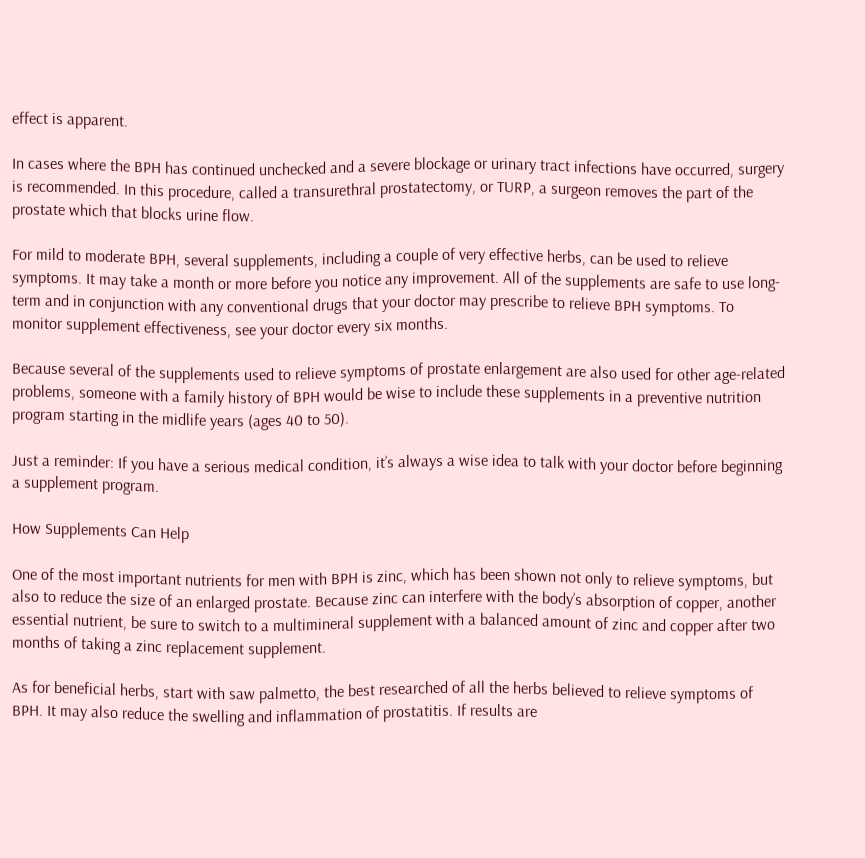effect is apparent.

In cases where the BPH has continued unchecked and a severe blockage or urinary tract infections have occurred, surgery is recommended. In this procedure, called a transurethral prostatectomy, or TURP, a surgeon removes the part of the prostate which that blocks urine flow.

For mild to moderate BPH, several supplements, including a couple of very effective herbs, can be used to relieve symptoms. It may take a month or more before you notice any improvement. All of the supplements are safe to use long-term and in conjunction with any conventional drugs that your doctor may prescribe to relieve BPH symptoms. To monitor supplement effectiveness, see your doctor every six months.

Because several of the supplements used to relieve symptoms of prostate enlargement are also used for other age-related problems, someone with a family history of BPH would be wise to include these supplements in a preventive nutrition program starting in the midlife years (ages 40 to 50).

Just a reminder: If you have a serious medical condition, it’s always a wise idea to talk with your doctor before beginning a supplement program.

How Supplements Can Help

One of the most important nutrients for men with BPH is zinc, which has been shown not only to relieve symptoms, but also to reduce the size of an enlarged prostate. Because zinc can interfere with the body’s absorption of copper, another essential nutrient, be sure to switch to a multimineral supplement with a balanced amount of zinc and copper after two months of taking a zinc replacement supplement.

As for beneficial herbs, start with saw palmetto, the best researched of all the herbs believed to relieve symptoms of BPH. It may also reduce the swelling and inflammation of prostatitis. If results are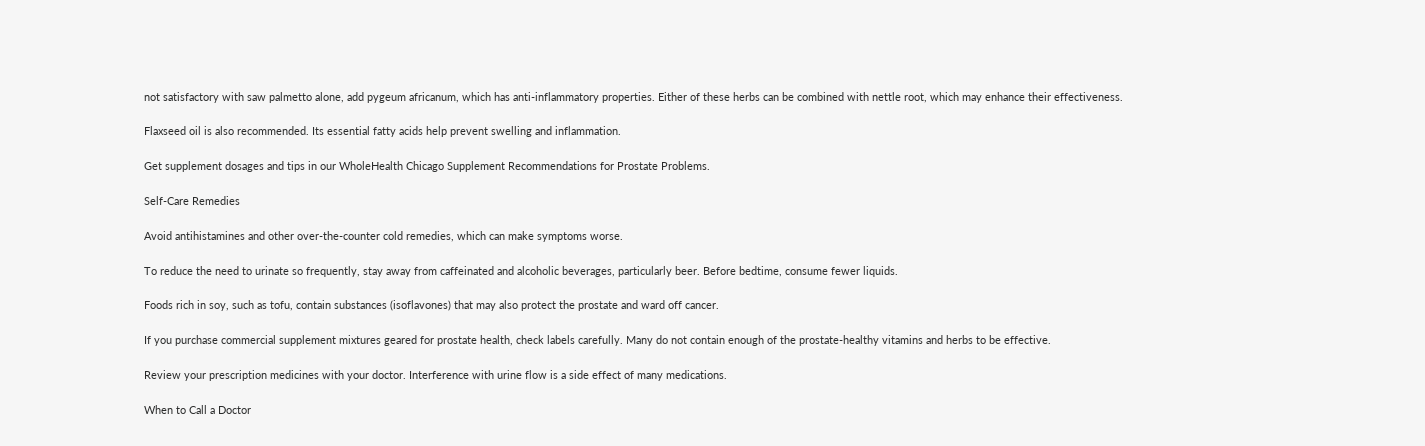not satisfactory with saw palmetto alone, add pygeum africanum, which has anti-inflammatory properties. Either of these herbs can be combined with nettle root, which may enhance their effectiveness.

Flaxseed oil is also recommended. Its essential fatty acids help prevent swelling and inflammation.

Get supplement dosages and tips in our WholeHealth Chicago Supplement Recommendations for Prostate Problems.

Self-Care Remedies

Avoid antihistamines and other over-the-counter cold remedies, which can make symptoms worse.

To reduce the need to urinate so frequently, stay away from caffeinated and alcoholic beverages, particularly beer. Before bedtime, consume fewer liquids.

Foods rich in soy, such as tofu, contain substances (isoflavones) that may also protect the prostate and ward off cancer.

If you purchase commercial supplement mixtures geared for prostate health, check labels carefully. Many do not contain enough of the prostate-healthy vitamins and herbs to be effective.

Review your prescription medicines with your doctor. Interference with urine flow is a side effect of many medications.

When to Call a Doctor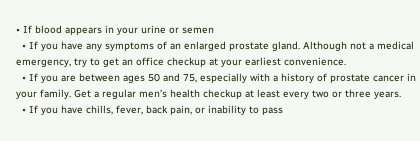• If blood appears in your urine or semen
  • If you have any symptoms of an enlarged prostate gland. Although not a medical emergency, try to get an office checkup at your earliest convenience.
  • If you are between ages 50 and 75, especially with a history of prostate cancer in your family. Get a regular men’s health checkup at least every two or three years.
  • If you have chills, fever, back pain, or inability to pass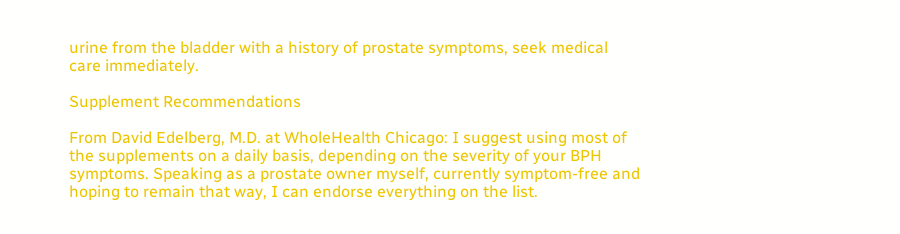urine from the bladder with a history of prostate symptoms, seek medical care immediately.

Supplement Recommendations

From David Edelberg, M.D. at WholeHealth Chicago: I suggest using most of the supplements on a daily basis, depending on the severity of your BPH symptoms. Speaking as a prostate owner myself, currently symptom-free and hoping to remain that way, I can endorse everything on the list.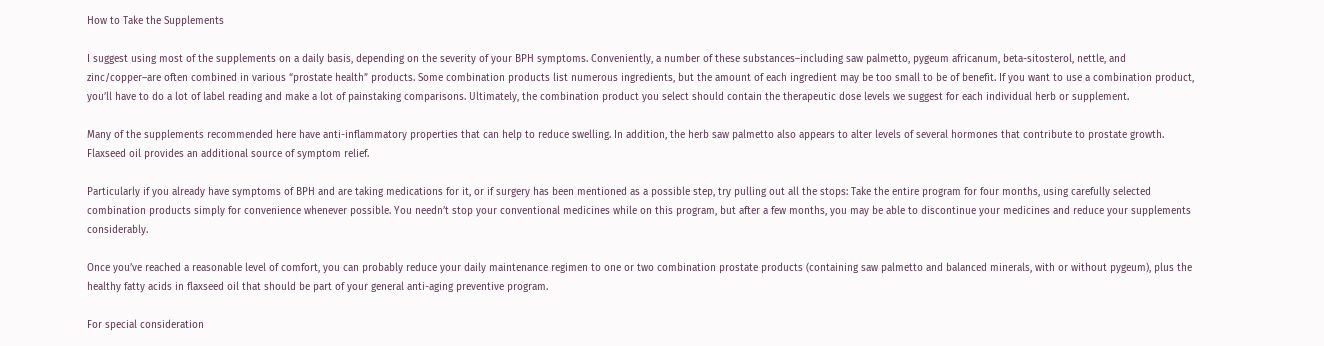How to Take the Supplements

I suggest using most of the supplements on a daily basis, depending on the severity of your BPH symptoms. Conveniently, a number of these substances–including saw palmetto, pygeum africanum, beta-sitosterol, nettle, and zinc/copper–are often combined in various “prostate health” products. Some combination products list numerous ingredients, but the amount of each ingredient may be too small to be of benefit. If you want to use a combination product, you’ll have to do a lot of label reading and make a lot of painstaking comparisons. Ultimately, the combination product you select should contain the therapeutic dose levels we suggest for each individual herb or supplement.

Many of the supplements recommended here have anti-inflammatory properties that can help to reduce swelling. In addition, the herb saw palmetto also appears to alter levels of several hormones that contribute to prostate growth. Flaxseed oil provides an additional source of symptom relief.

Particularly if you already have symptoms of BPH and are taking medications for it, or if surgery has been mentioned as a possible step, try pulling out all the stops: Take the entire program for four months, using carefully selected combination products simply for convenience whenever possible. You needn’t stop your conventional medicines while on this program, but after a few months, you may be able to discontinue your medicines and reduce your supplements considerably.

Once you’ve reached a reasonable level of comfort, you can probably reduce your daily maintenance regimen to one or two combination prostate products (containing saw palmetto and balanced minerals, with or without pygeum), plus the healthy fatty acids in flaxseed oil that should be part of your general anti-aging preventive program.

For special consideration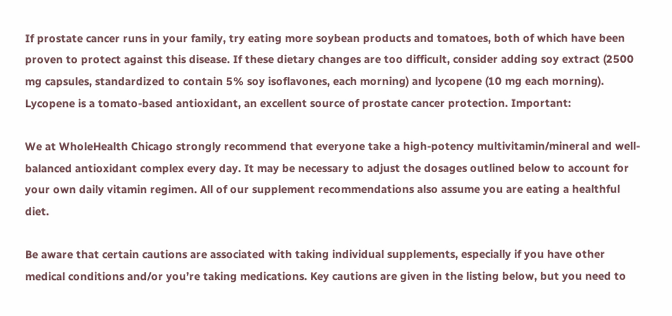If prostate cancer runs in your family, try eating more soybean products and tomatoes, both of which have been proven to protect against this disease. If these dietary changes are too difficult, consider adding soy extract (2500 mg capsules, standardized to contain 5% soy isoflavones, each morning) and lycopene (10 mg each morning). Lycopene is a tomato-based antioxidant, an excellent source of prostate cancer protection. Important:

We at WholeHealth Chicago strongly recommend that everyone take a high-potency multivitamin/mineral and well-balanced antioxidant complex every day. It may be necessary to adjust the dosages outlined below to account for your own daily vitamin regimen. All of our supplement recommendations also assume you are eating a healthful diet.

Be aware that certain cautions are associated with taking individual supplements, especially if you have other medical conditions and/or you’re taking medications. Key cautions are given in the listing below, but you need to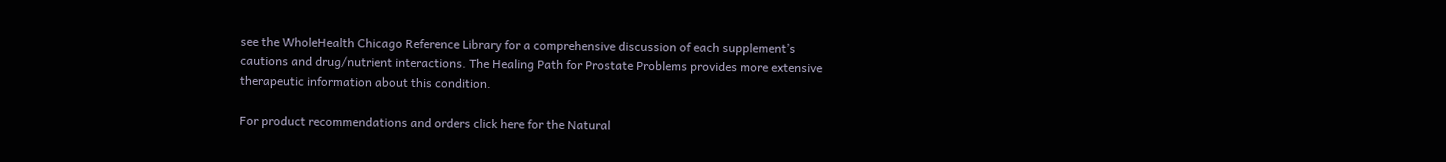see the WholeHealth Chicago Reference Library for a comprehensive discussion of each supplement’s cautions and drug/nutrient interactions. The Healing Path for Prostate Problems provides more extensive therapeutic information about this condition.

For product recommendations and orders click here for the Natural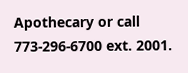Apothecary or call 773-296-6700 ext. 2001.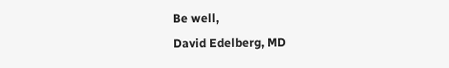Be well,
David Edelberg, MD